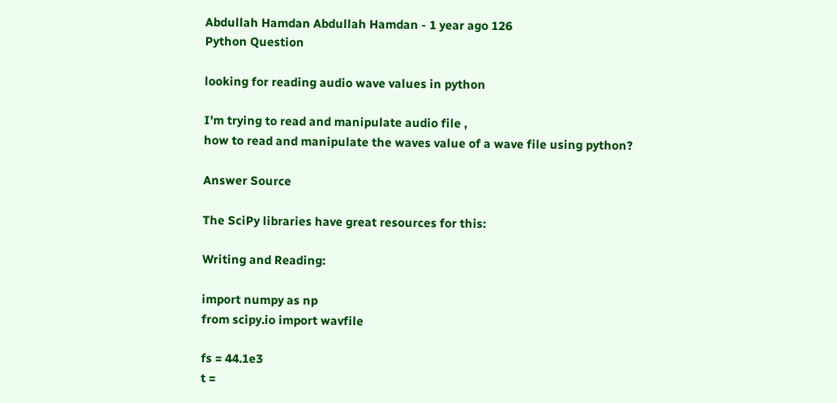Abdullah Hamdan Abdullah Hamdan - 1 year ago 126
Python Question

looking for reading audio wave values in python

I'm trying to read and manipulate audio file ,
how to read and manipulate the waves value of a wave file using python?

Answer Source

The SciPy libraries have great resources for this:

Writing and Reading:

import numpy as np
from scipy.io import wavfile

fs = 44.1e3
t =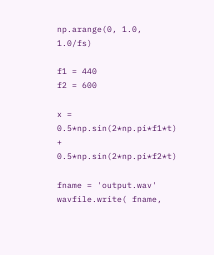np.arange(0, 1.0, 1.0/fs)

f1 = 440
f2 = 600

x = 0.5*np.sin(2*np.pi*f1*t) + 0.5*np.sin(2*np.pi*f2*t)

fname = 'output.wav'
wavfile.write( fname,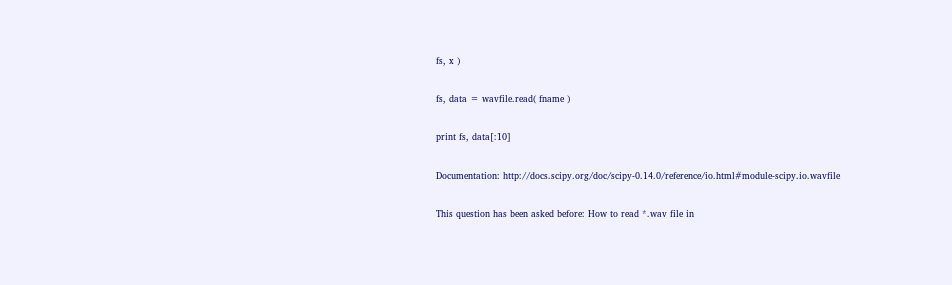fs, x )

fs, data = wavfile.read( fname )

print fs, data[:10]

Documentation: http://docs.scipy.org/doc/scipy-0.14.0/reference/io.html#module-scipy.io.wavfile

This question has been asked before: How to read *.wav file in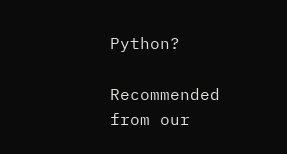Python?

Recommended from our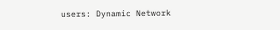users: Dynamic Network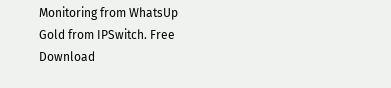Monitoring from WhatsUp Gold from IPSwitch. Free Download